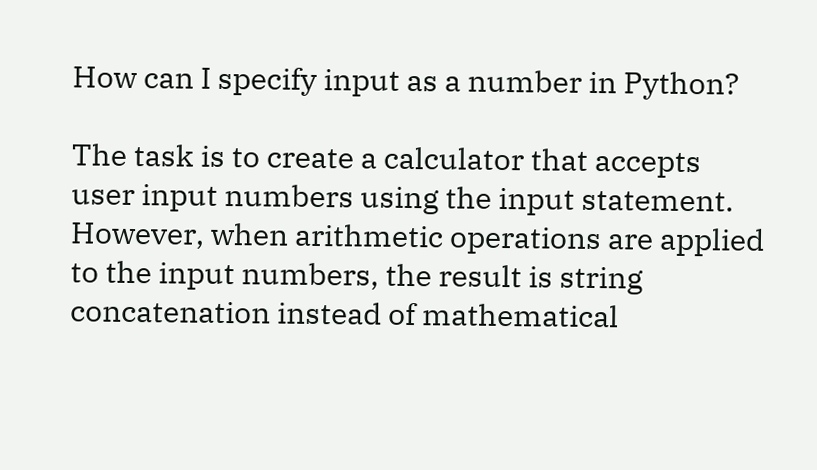How can I specify input as a number in Python?

The task is to create a calculator that accepts user input numbers using the input statement. However, when arithmetic operations are applied to the input numbers, the result is string concatenation instead of mathematical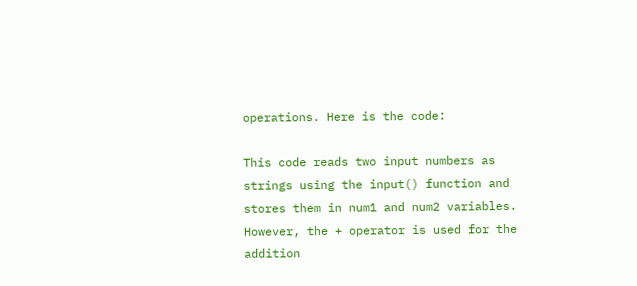operations. Here is the code:

This code reads two input numbers as strings using the input() function and stores them in num1 and num2 variables. However, the + operator is used for the addition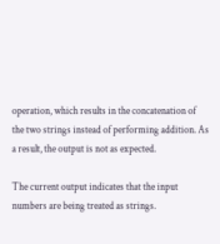operation, which results in the concatenation of the two strings instead of performing addition. As a result, the output is not as expected.

The current output indicates that the input numbers are being treated as strings.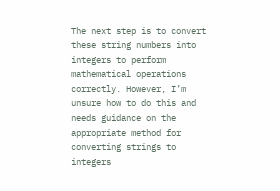The next step is to convert these string numbers into integers to perform mathematical operations correctly. However, I’m unsure how to do this and needs guidance on the appropriate method for converting strings to integers